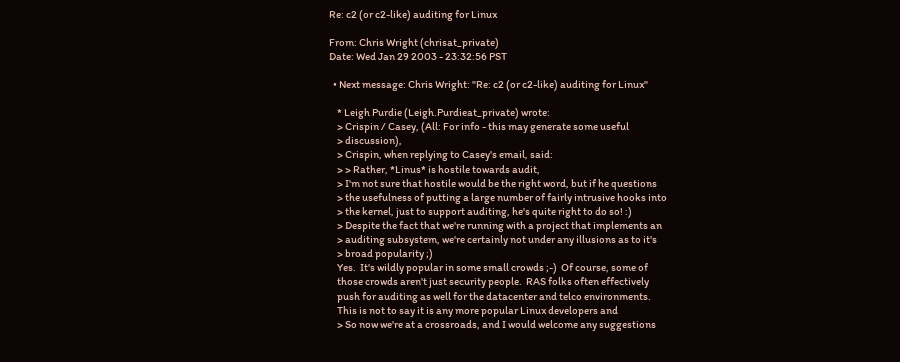Re: c2 (or c2-like) auditing for Linux

From: Chris Wright (chrisat_private)
Date: Wed Jan 29 2003 - 23:32:56 PST

  • Next message: Chris Wright: "Re: c2 (or c2-like) auditing for Linux"

    * Leigh Purdie (Leigh.Purdieat_private) wrote:
    > Crispin / Casey, (All: For info - this may generate some useful
    > discussion),
    > Crispin, when replying to Casey's email, said:
    > > Rather, *Linus* is hostile towards audit,
    > I'm not sure that hostile would be the right word, but if he questions
    > the usefulness of putting a large number of fairly intrusive hooks into
    > the kernel, just to support auditing, he's quite right to do so! :)
    > Despite the fact that we're running with a project that implements an
    > auditing subsystem, we're certainly not under any illusions as to it's
    > broad popularity ;)
    Yes.  It's wildly popular in some small crowds ;-)  Of course, some of
    those crowds aren't just security people.  RAS folks often effectively
    push for auditing as well for the datacenter and telco environments.
    This is not to say it is any more popular Linux developers and
    > So now we're at a crossroads, and I would welcome any suggestions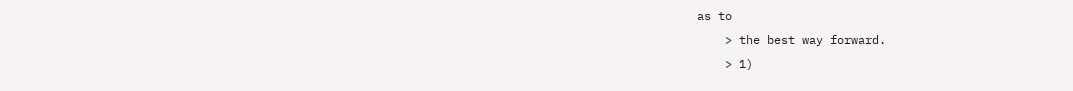as to
    > the best way forward.
    > 1)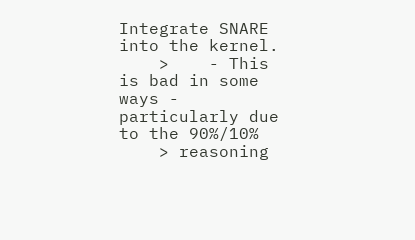Integrate SNARE into the kernel.
    >    - This is bad in some ways - particularly due to the 90%/10%
    > reasoning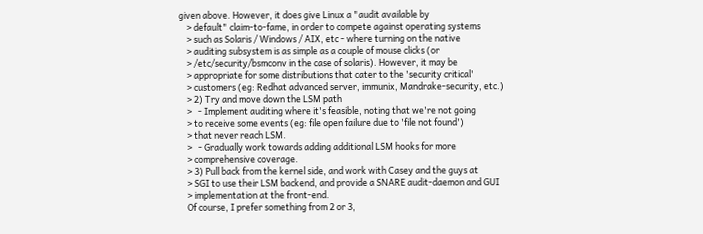given above. However, it does give Linux a "audit available by
    > default" claim-to-fame, in order to compete against operating systems
    > such as Solaris / Windows / AIX, etc - where turning on the native
    > auditing subsystem is as simple as a couple of mouse clicks (or
    > /etc/security/bsmconv in the case of solaris). However, it may be
    > appropriate for some distributions that cater to the 'security critical'
    > customers (eg: Redhat advanced server, immunix, Mandrake-security, etc.)
    > 2) Try and move down the LSM path
    >   - Implement auditing where it's feasible, noting that we're not going
    > to receive some events (eg: file open failure due to 'file not found')
    > that never reach LSM.
    >   - Gradually work towards adding additional LSM hooks for more
    > comprehensive coverage.
    > 3) Pull back from the kernel side, and work with Casey and the guys at
    > SGI to use their LSM backend, and provide a SNARE audit-daemon and GUI
    > implementation at the front-end.
    Of course, I prefer something from 2 or 3,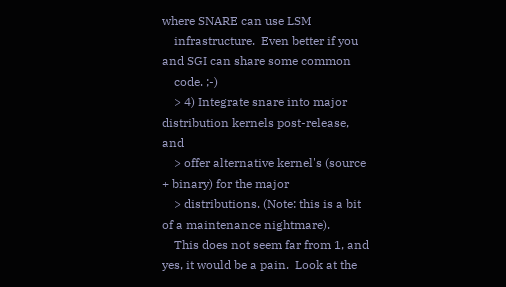where SNARE can use LSM
    infrastructure.  Even better if you and SGI can share some common
    code. ;-)
    > 4) Integrate snare into major distribution kernels post-release, and
    > offer alternative kernel's (source + binary) for the major
    > distributions. (Note: this is a bit of a maintenance nightmare).
    This does not seem far from 1, and yes, it would be a pain.  Look at the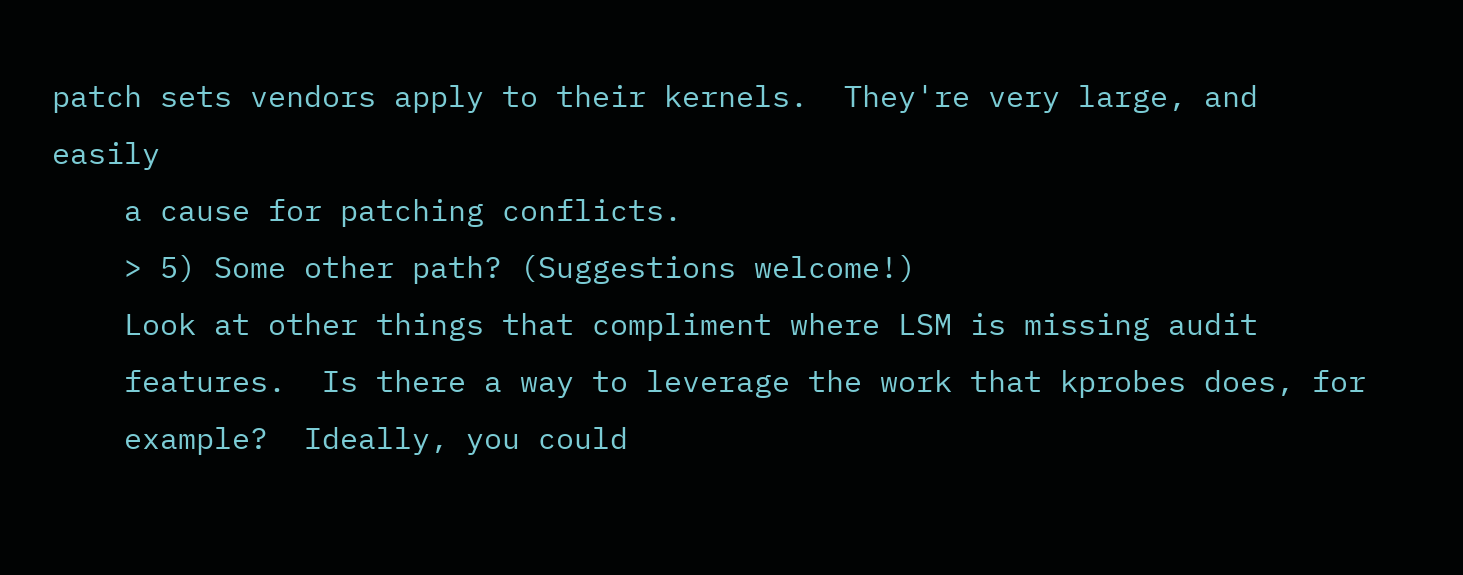patch sets vendors apply to their kernels.  They're very large, and easily
    a cause for patching conflicts.
    > 5) Some other path? (Suggestions welcome!)
    Look at other things that compliment where LSM is missing audit
    features.  Is there a way to leverage the work that kprobes does, for
    example?  Ideally, you could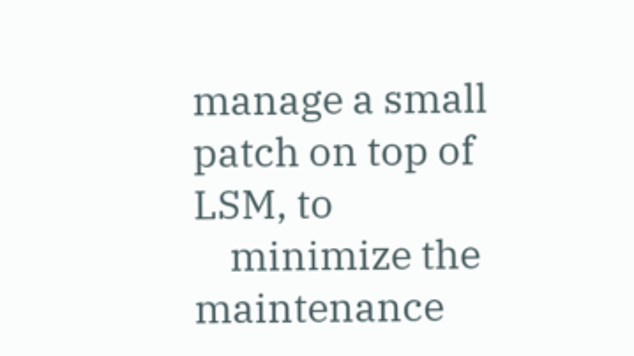manage a small patch on top of LSM, to
    minimize the maintenance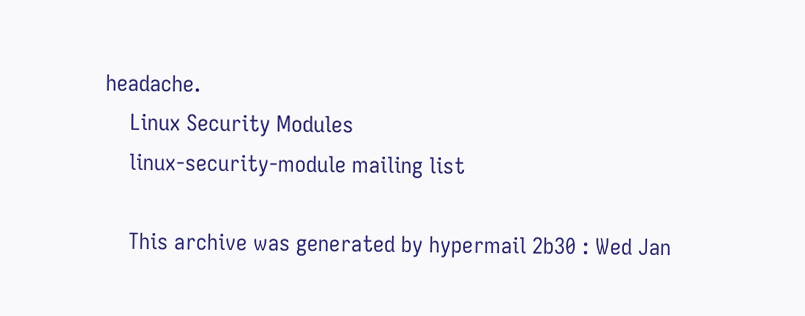headache.
    Linux Security Modules
    linux-security-module mailing list

    This archive was generated by hypermail 2b30 : Wed Jan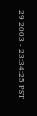29 2003 - 23:34:25 PST